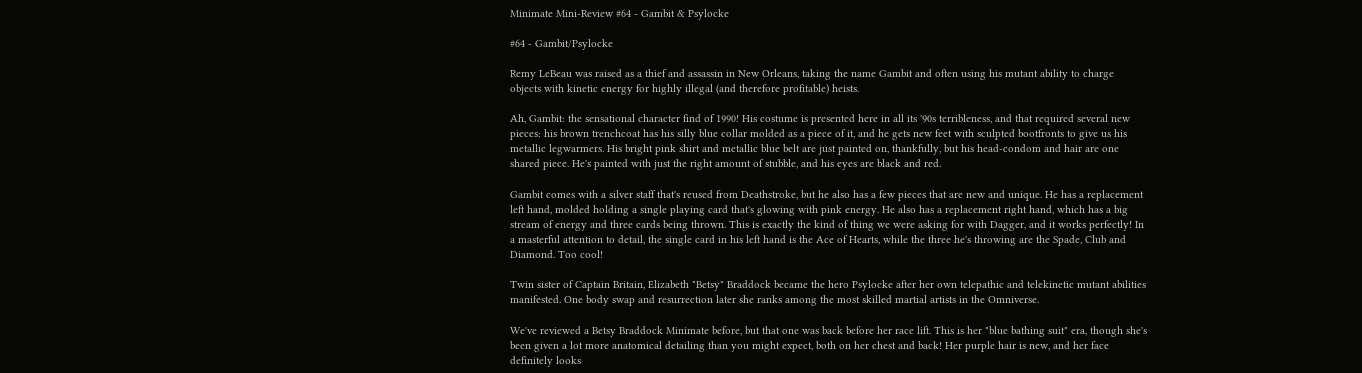Minimate Mini-Review #64 - Gambit & Psylocke

#64 - Gambit/Psylocke

Remy LeBeau was raised as a thief and assassin in New Orleans, taking the name Gambit and often using his mutant ability to charge objects with kinetic energy for highly illegal (and therefore profitable) heists.

Ah, Gambit: the sensational character find of 1990! His costume is presented here in all its '90s terribleness, and that required several new pieces: his brown trenchcoat has his silly blue collar molded as a piece of it, and he gets new feet with sculpted bootfronts to give us his metallic legwarmers. His bright pink shirt and metallic blue belt are just painted on, thankfully, but his head-condom and hair are one shared piece. He's painted with just the right amount of stubble, and his eyes are black and red.

Gambit comes with a silver staff that's reused from Deathstroke, but he also has a few pieces that are new and unique. He has a replacement left hand, molded holding a single playing card that's glowing with pink energy. He also has a replacement right hand, which has a big stream of energy and three cards being thrown. This is exactly the kind of thing we were asking for with Dagger, and it works perfectly! In a masterful attention to detail, the single card in his left hand is the Ace of Hearts, while the three he's throwing are the Spade, Club and Diamond. Too cool!

Twin sister of Captain Britain, Elizabeth "Betsy" Braddock became the hero Psylocke after her own telepathic and telekinetic mutant abilities manifested. One body swap and resurrection later she ranks among the most skilled martial artists in the Omniverse.

We've reviewed a Betsy Braddock Minimate before, but that one was back before her race lift. This is her "blue bathing suit" era, though she's been given a lot more anatomical detailing than you might expect, both on her chest and back! Her purple hair is new, and her face definitely looks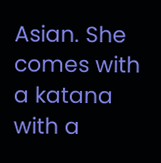Asian. She comes with a katana with a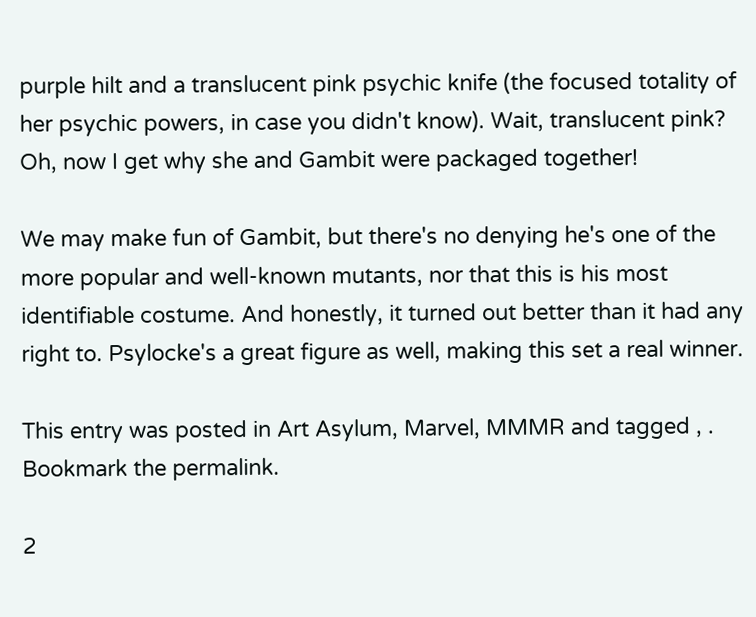purple hilt and a translucent pink psychic knife (the focused totality of her psychic powers, in case you didn't know). Wait, translucent pink? Oh, now I get why she and Gambit were packaged together!

We may make fun of Gambit, but there's no denying he's one of the more popular and well-known mutants, nor that this is his most identifiable costume. And honestly, it turned out better than it had any right to. Psylocke's a great figure as well, making this set a real winner.

This entry was posted in Art Asylum, Marvel, MMMR and tagged , . Bookmark the permalink.

2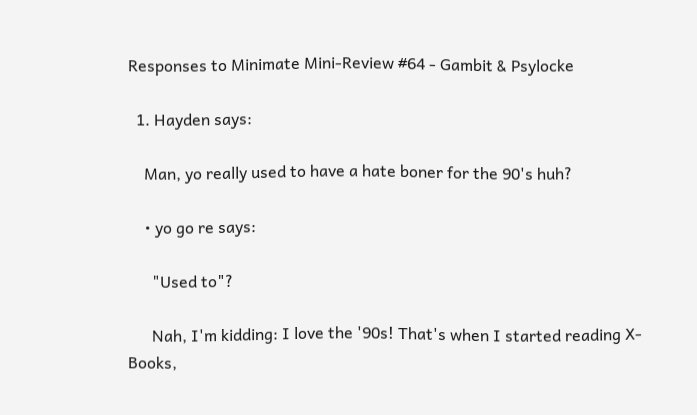Responses to Minimate Mini-Review #64 - Gambit & Psylocke

  1. Hayden says:

    Man, yo really used to have a hate boner for the 90's huh?

    • yo go re says:

      "Used to"?

      Nah, I'm kidding: I love the '90s! That's when I started reading X-Books,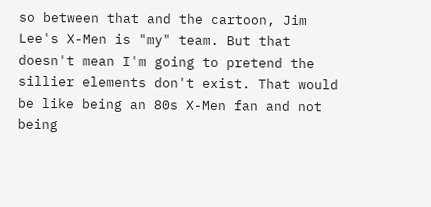so between that and the cartoon, Jim Lee's X-Men is "my" team. But that doesn't mean I'm going to pretend the sillier elements don't exist. That would be like being an 80s X-Men fan and not being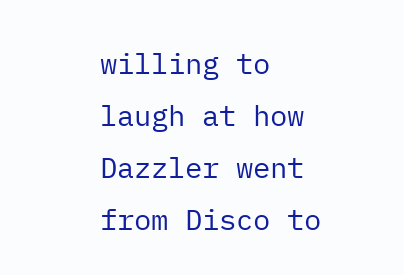willing to laugh at how Dazzler went from Disco to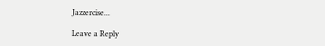Jazzercise...

Leave a Reply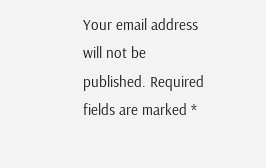Your email address will not be published. Required fields are marked *